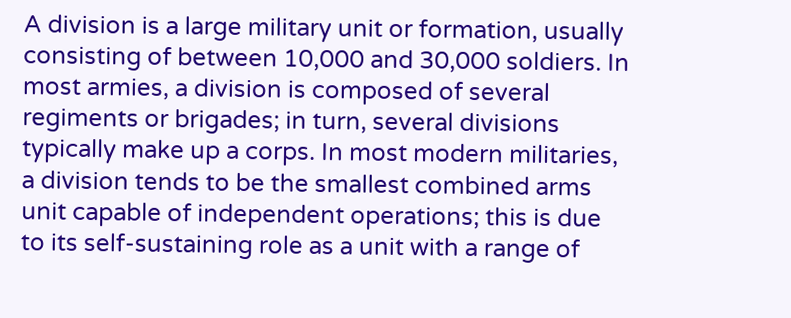A division is a large military unit or formation, usually consisting of between 10,000 and 30,000 soldiers. In most armies, a division is composed of several regiments or brigades; in turn, several divisions typically make up a corps. In most modern militaries, a division tends to be the smallest combined arms unit capable of independent operations; this is due to its self-sustaining role as a unit with a range of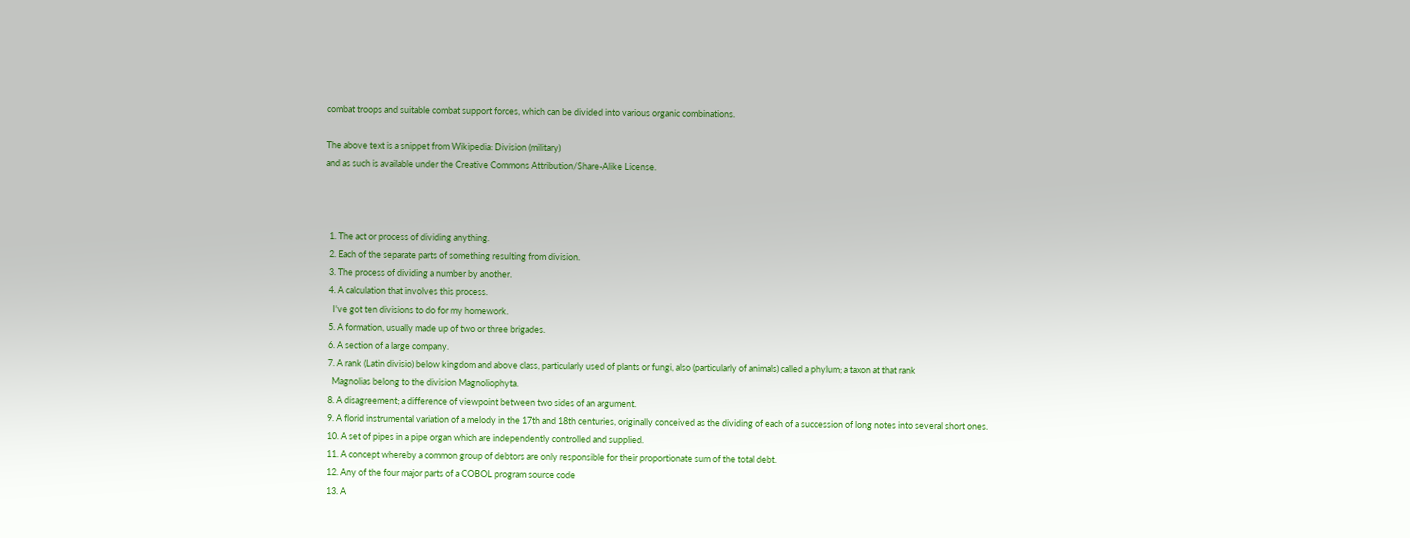combat troops and suitable combat support forces, which can be divided into various organic combinations.

The above text is a snippet from Wikipedia: Division (military)
and as such is available under the Creative Commons Attribution/Share-Alike License.



  1. The act or process of dividing anything.
  2. Each of the separate parts of something resulting from division.
  3. The process of dividing a number by another.
  4. A calculation that involves this process.
    I've got ten divisions to do for my homework.
  5. A formation, usually made up of two or three brigades.
  6. A section of a large company.
  7. A rank (Latin divisio) below kingdom and above class, particularly used of plants or fungi, also (particularly of animals) called a phylum; a taxon at that rank
    Magnolias belong to the division Magnoliophyta.
  8. A disagreement; a difference of viewpoint between two sides of an argument.
  9. A florid instrumental variation of a melody in the 17th and 18th centuries, originally conceived as the dividing of each of a succession of long notes into several short ones.
  10. A set of pipes in a pipe organ which are independently controlled and supplied.
  11. A concept whereby a common group of debtors are only responsible for their proportionate sum of the total debt.
  12. Any of the four major parts of a COBOL program source code
  13. A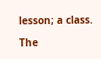lesson; a class.

The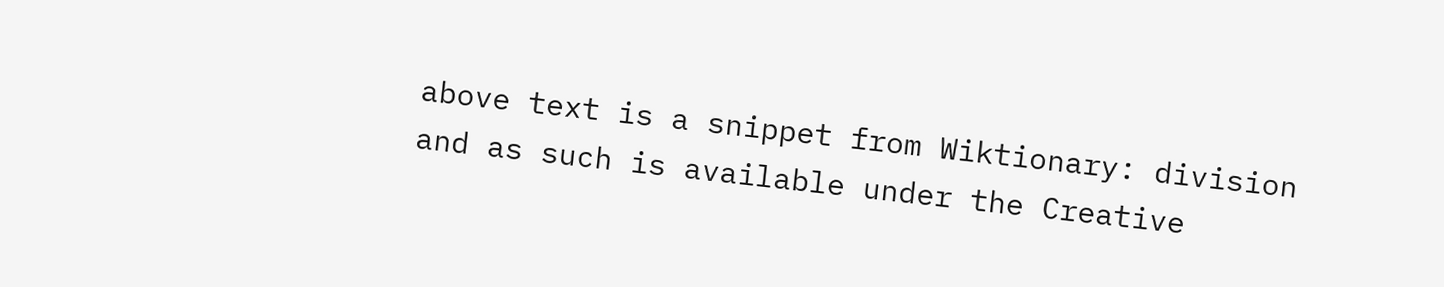above text is a snippet from Wiktionary: division
and as such is available under the Creative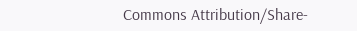Commons Attribution/Share-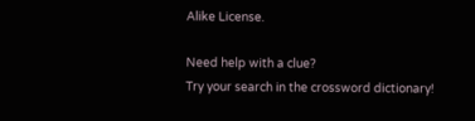Alike License.

Need help with a clue?
Try your search in the crossword dictionary!